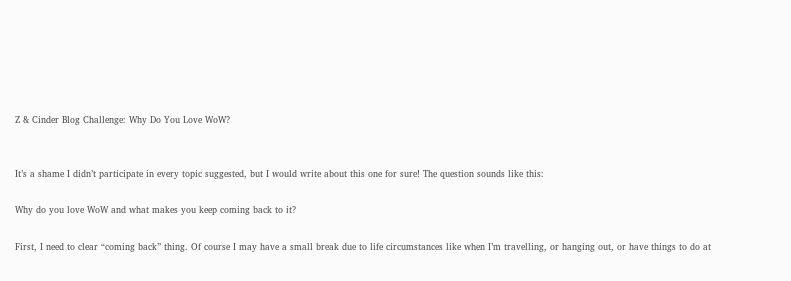Z & Cinder Blog Challenge: Why Do You Love WoW?


It’s a shame I didn’t participate in every topic suggested, but I would write about this one for sure! The question sounds like this:

Why do you love WoW and what makes you keep coming back to it?

First, I need to clear “coming back” thing. Of course I may have a small break due to life circumstances like when I’m travelling, or hanging out, or have things to do at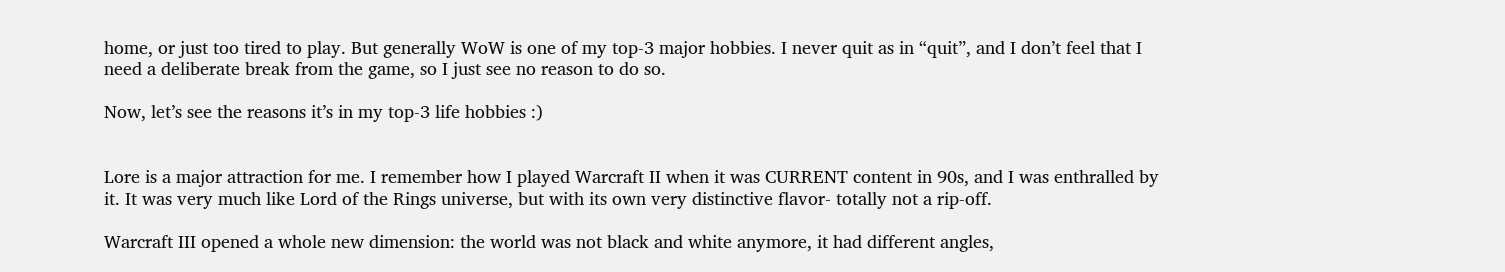home, or just too tired to play. But generally WoW is one of my top-3 major hobbies. I never quit as in “quit”, and I don’t feel that I need a deliberate break from the game, so I just see no reason to do so.

Now, let’s see the reasons it’s in my top-3 life hobbies :)


Lore is a major attraction for me. I remember how I played Warcraft II when it was CURRENT content in 90s, and I was enthralled by it. It was very much like Lord of the Rings universe, but with its own very distinctive flavor- totally not a rip-off.

Warcraft III opened a whole new dimension: the world was not black and white anymore, it had different angles,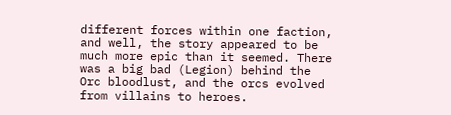different forces within one faction, and well, the story appeared to be much more epic than it seemed. There was a big bad (Legion) behind the Orc bloodlust, and the orcs evolved from villains to heroes.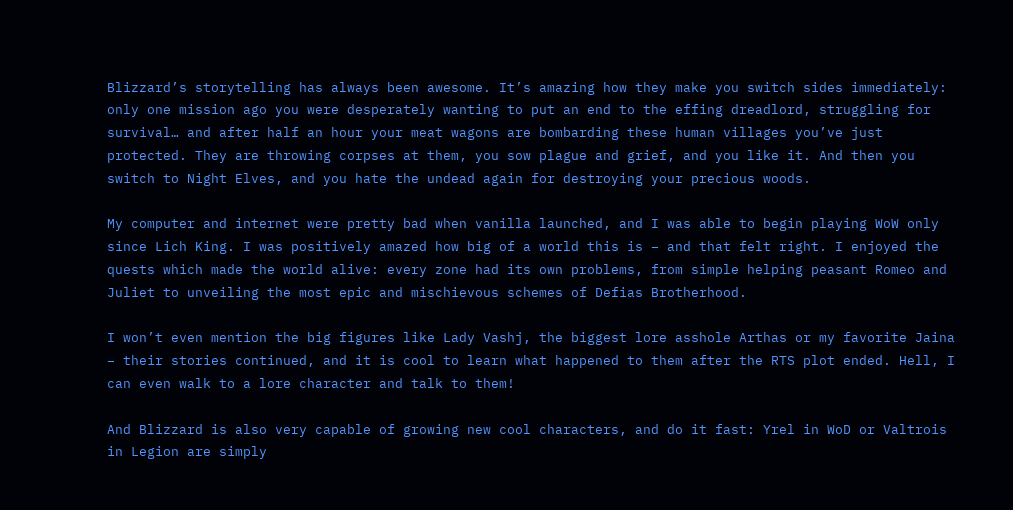Blizzard’s storytelling has always been awesome. It’s amazing how they make you switch sides immediately: only one mission ago you were desperately wanting to put an end to the effing dreadlord, struggling for survival… and after half an hour your meat wagons are bombarding these human villages you’ve just protected. They are throwing corpses at them, you sow plague and grief, and you like it. And then you switch to Night Elves, and you hate the undead again for destroying your precious woods.

My computer and internet were pretty bad when vanilla launched, and I was able to begin playing WoW only since Lich King. I was positively amazed how big of a world this is – and that felt right. I enjoyed the quests which made the world alive: every zone had its own problems, from simple helping peasant Romeo and Juliet to unveiling the most epic and mischievous schemes of Defias Brotherhood.

I won’t even mention the big figures like Lady Vashj, the biggest lore asshole Arthas or my favorite Jaina – their stories continued, and it is cool to learn what happened to them after the RTS plot ended. Hell, I can even walk to a lore character and talk to them!

And Blizzard is also very capable of growing new cool characters, and do it fast: Yrel in WoD or Valtrois in Legion are simply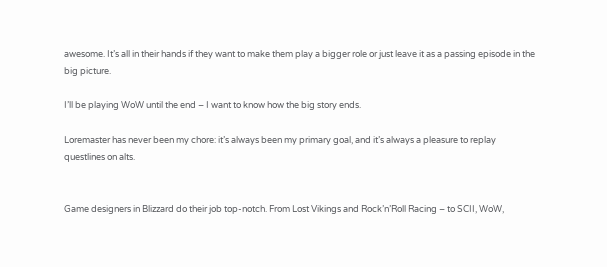awesome. It’s all in their hands if they want to make them play a bigger role or just leave it as a passing episode in the big picture.

I’ll be playing WoW until the end – I want to know how the big story ends.

Loremaster has never been my chore: it’s always been my primary goal, and it’s always a pleasure to replay questlines on alts.


Game designers in Blizzard do their job top-notch. From Lost Vikings and Rock’n’Roll Racing – to SCII, WoW,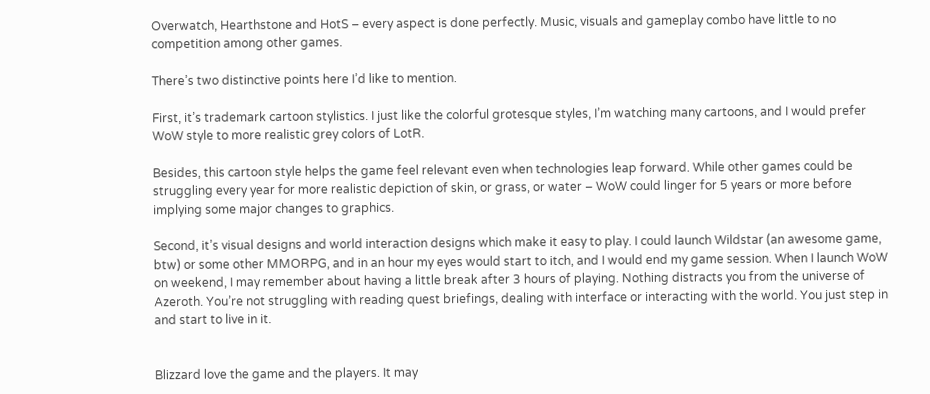Overwatch, Hearthstone and HotS – every aspect is done perfectly. Music, visuals and gameplay combo have little to no competition among other games.

There’s two distinctive points here I’d like to mention.

First, it’s trademark cartoon stylistics. I just like the colorful grotesque styles, I’m watching many cartoons, and I would prefer WoW style to more realistic grey colors of LotR.

Besides, this cartoon style helps the game feel relevant even when technologies leap forward. While other games could be struggling every year for more realistic depiction of skin, or grass, or water – WoW could linger for 5 years or more before implying some major changes to graphics.

Second, it’s visual designs and world interaction designs which make it easy to play. I could launch Wildstar (an awesome game, btw) or some other MMORPG, and in an hour my eyes would start to itch, and I would end my game session. When I launch WoW on weekend, I may remember about having a little break after 3 hours of playing. Nothing distracts you from the universe of Azeroth. You’re not struggling with reading quest briefings, dealing with interface or interacting with the world. You just step in and start to live in it.


Blizzard love the game and the players. It may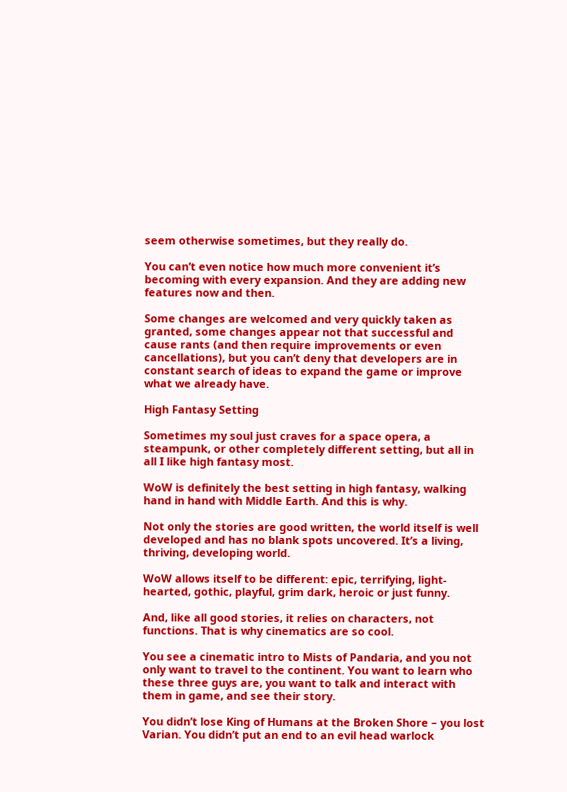seem otherwise sometimes, but they really do.

You can’t even notice how much more convenient it’s becoming with every expansion. And they are adding new features now and then.

Some changes are welcomed and very quickly taken as granted, some changes appear not that successful and cause rants (and then require improvements or even cancellations), but you can’t deny that developers are in constant search of ideas to expand the game or improve what we already have.

High Fantasy Setting

Sometimes my soul just craves for a space opera, a steampunk, or other completely different setting, but all in all I like high fantasy most.

WoW is definitely the best setting in high fantasy, walking hand in hand with Middle Earth. And this is why.

Not only the stories are good written, the world itself is well developed and has no blank spots uncovered. It’s a living, thriving, developing world.

WoW allows itself to be different: epic, terrifying, light-hearted, gothic, playful, grim dark, heroic or just funny.

And, like all good stories, it relies on characters, not functions. That is why cinematics are so cool.

You see a cinematic intro to Mists of Pandaria, and you not only want to travel to the continent. You want to learn who these three guys are, you want to talk and interact with them in game, and see their story.

You didn’t lose King of Humans at the Broken Shore – you lost Varian. You didn’t put an end to an evil head warlock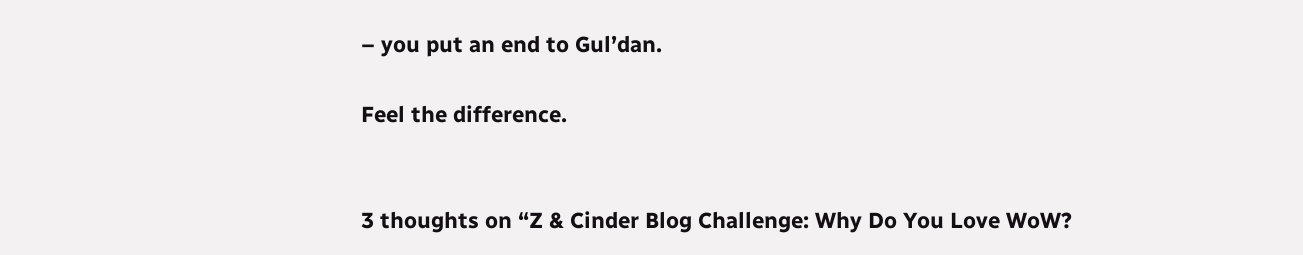– you put an end to Gul’dan.

Feel the difference.


3 thoughts on “Z & Cinder Blog Challenge: Why Do You Love WoW?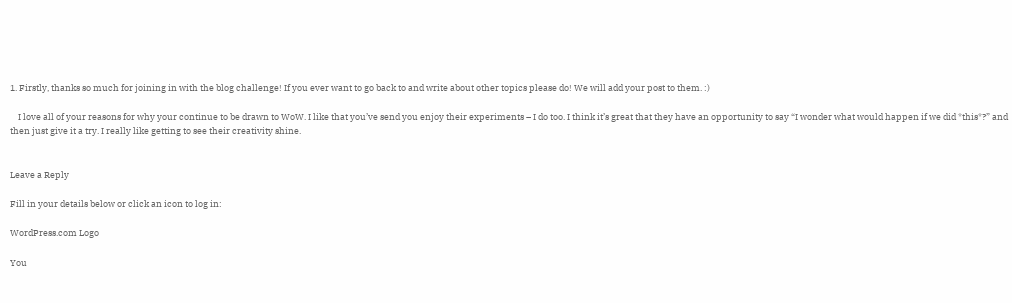1. Firstly, thanks so much for joining in with the blog challenge! If you ever want to go back to and write about other topics please do! We will add your post to them. :)

    I love all of your reasons for why your continue to be drawn to WoW. I like that you’ve send you enjoy their experiments – I do too. I think it’s great that they have an opportunity to say “I wonder what would happen if we did *this*?” and then just give it a try. I really like getting to see their creativity shine.


Leave a Reply

Fill in your details below or click an icon to log in:

WordPress.com Logo

You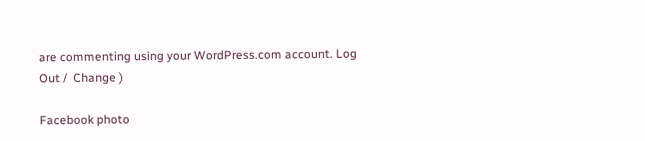are commenting using your WordPress.com account. Log Out /  Change )

Facebook photo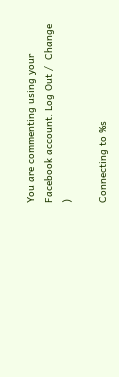You are commenting using your Facebook account. Log Out /  Change )

Connecting to %s